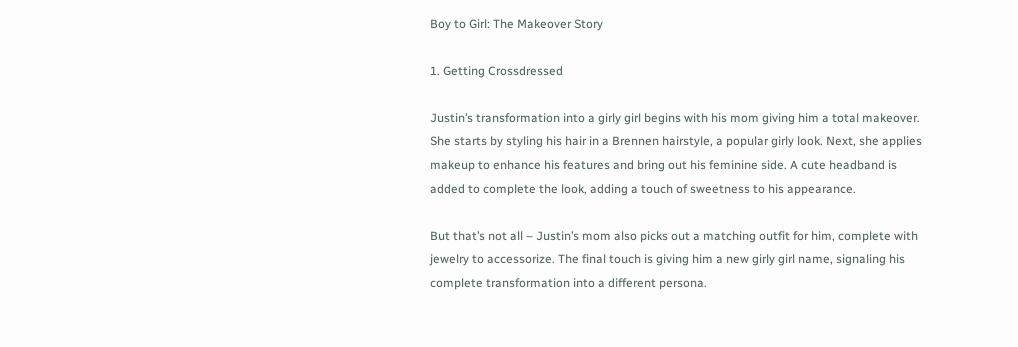Boy to Girl: The Makeover Story

1. Getting Crossdressed

Justin’s transformation into a girly girl begins with his mom giving him a total makeover. She starts by styling his hair in a Brennen hairstyle, a popular girly look. Next, she applies makeup to enhance his features and bring out his feminine side. A cute headband is added to complete the look, adding a touch of sweetness to his appearance.

But that’s not all – Justin’s mom also picks out a matching outfit for him, complete with jewelry to accessorize. The final touch is giving him a new girly girl name, signaling his complete transformation into a different persona.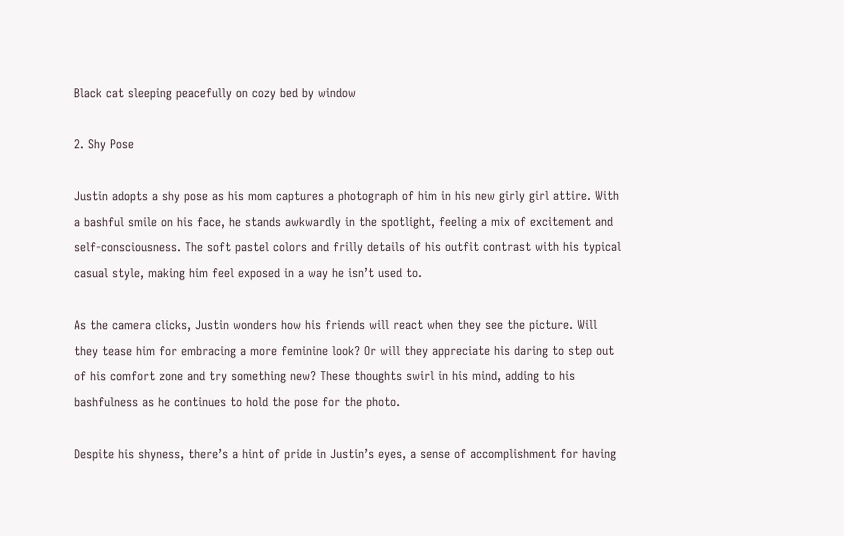Black cat sleeping peacefully on cozy bed by window

2. Shy Pose

Justin adopts a shy pose as his mom captures a photograph of him in his new girly girl attire. With a bashful smile on his face, he stands awkwardly in the spotlight, feeling a mix of excitement and self-consciousness. The soft pastel colors and frilly details of his outfit contrast with his typical casual style, making him feel exposed in a way he isn’t used to.

As the camera clicks, Justin wonders how his friends will react when they see the picture. Will they tease him for embracing a more feminine look? Or will they appreciate his daring to step out of his comfort zone and try something new? These thoughts swirl in his mind, adding to his bashfulness as he continues to hold the pose for the photo.

Despite his shyness, there’s a hint of pride in Justin’s eyes, a sense of accomplishment for having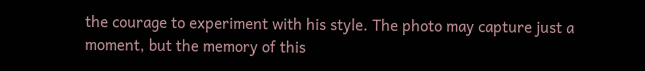the courage to experiment with his style. The photo may capture just a moment, but the memory of this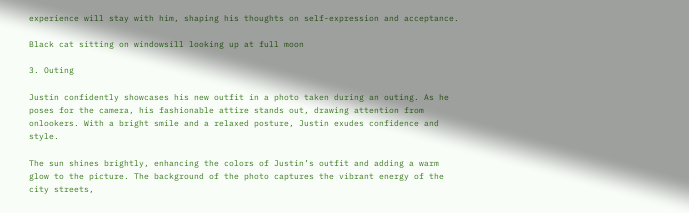experience will stay with him, shaping his thoughts on self-expression and acceptance.

Black cat sitting on windowsill looking up at full moon

3. Outing

Justin confidently showcases his new outfit in a photo taken during an outing. As he poses for the camera, his fashionable attire stands out, drawing attention from onlookers. With a bright smile and a relaxed posture, Justin exudes confidence and style.

The sun shines brightly, enhancing the colors of Justin’s outfit and adding a warm glow to the picture. The background of the photo captures the vibrant energy of the city streets,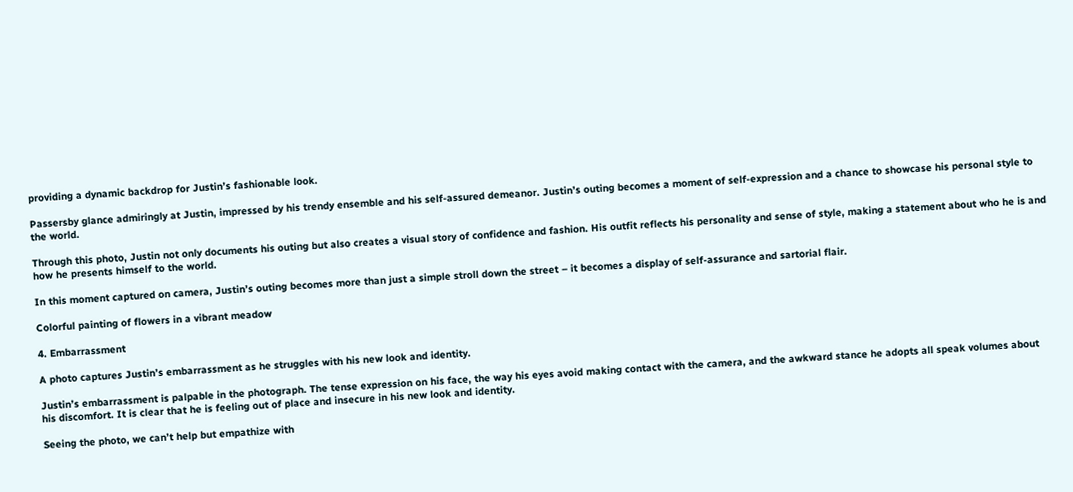providing a dynamic backdrop for Justin’s fashionable look.

Passersby glance admiringly at Justin, impressed by his trendy ensemble and his self-assured demeanor. Justin’s outing becomes a moment of self-expression and a chance to showcase his personal style to the world.

Through this photo, Justin not only documents his outing but also creates a visual story of confidence and fashion. His outfit reflects his personality and sense of style, making a statement about who he is and how he presents himself to the world.

In this moment captured on camera, Justin’s outing becomes more than just a simple stroll down the street – it becomes a display of self-assurance and sartorial flair.

Colorful painting of flowers in a vibrant meadow

4. Embarrassment

A photo captures Justin’s embarrassment as he struggles with his new look and identity.

Justin’s embarrassment is palpable in the photograph. The tense expression on his face, the way his eyes avoid making contact with the camera, and the awkward stance he adopts all speak volumes about his discomfort. It is clear that he is feeling out of place and insecure in his new look and identity.

Seeing the photo, we can’t help but empathize with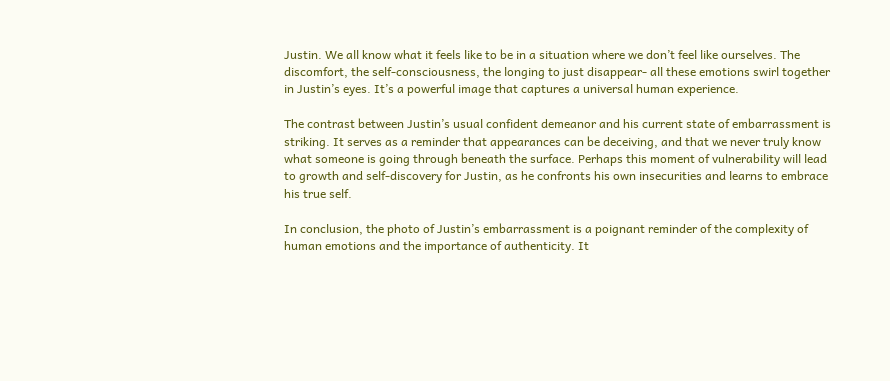Justin. We all know what it feels like to be in a situation where we don’t feel like ourselves. The discomfort, the self-consciousness, the longing to just disappear- all these emotions swirl together in Justin’s eyes. It’s a powerful image that captures a universal human experience.

The contrast between Justin’s usual confident demeanor and his current state of embarrassment is striking. It serves as a reminder that appearances can be deceiving, and that we never truly know what someone is going through beneath the surface. Perhaps this moment of vulnerability will lead to growth and self-discovery for Justin, as he confronts his own insecurities and learns to embrace his true self.

In conclusion, the photo of Justin’s embarrassment is a poignant reminder of the complexity of human emotions and the importance of authenticity. It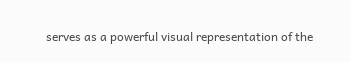serves as a powerful visual representation of the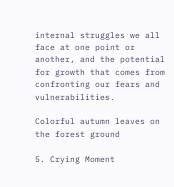internal struggles we all face at one point or another, and the potential for growth that comes from confronting our fears and vulnerabilities.

Colorful autumn leaves on the forest ground

5. Crying Moment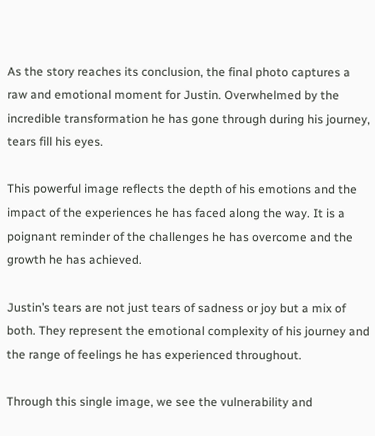As the story reaches its conclusion, the final photo captures a raw and emotional moment for Justin. Overwhelmed by the incredible transformation he has gone through during his journey, tears fill his eyes.

This powerful image reflects the depth of his emotions and the impact of the experiences he has faced along the way. It is a poignant reminder of the challenges he has overcome and the growth he has achieved.

Justin’s tears are not just tears of sadness or joy but a mix of both. They represent the emotional complexity of his journey and the range of feelings he has experienced throughout.

Through this single image, we see the vulnerability and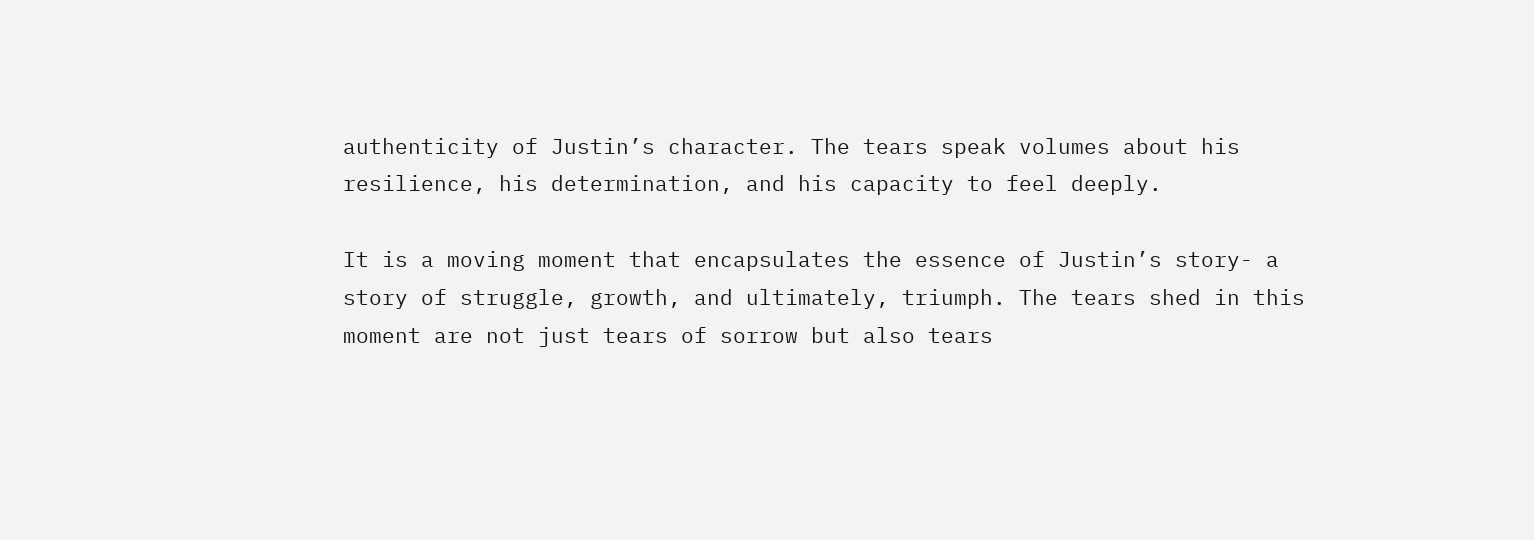authenticity of Justin’s character. The tears speak volumes about his resilience, his determination, and his capacity to feel deeply.

It is a moving moment that encapsulates the essence of Justin’s story- a story of struggle, growth, and ultimately, triumph. The tears shed in this moment are not just tears of sorrow but also tears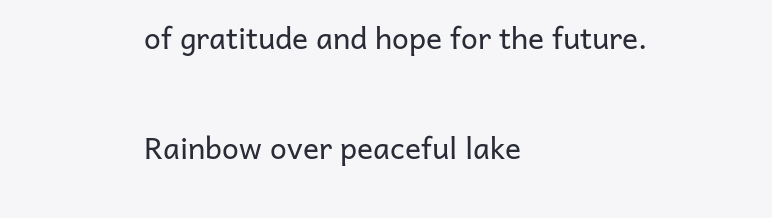of gratitude and hope for the future.

Rainbow over peaceful lake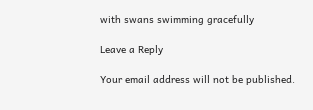with swans swimming gracefully

Leave a Reply

Your email address will not be published.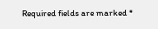Required fields are marked *